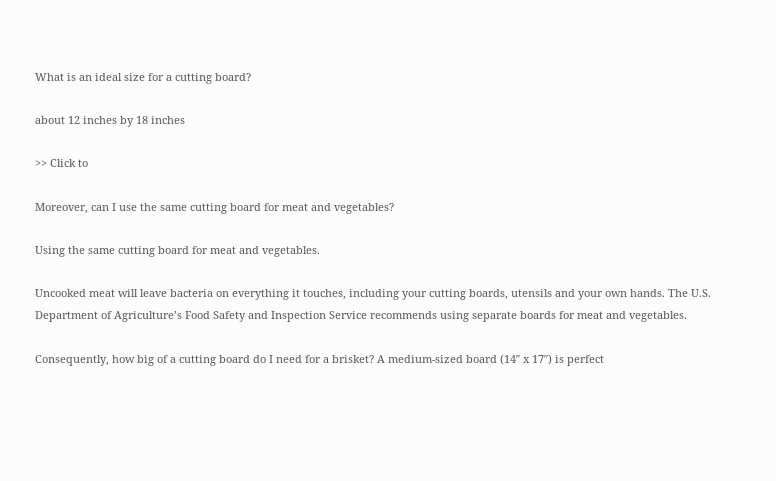What is an ideal size for a cutting board?

about 12 inches by 18 inches

>> Click to

Moreover, can I use the same cutting board for meat and vegetables?

Using the same cutting board for meat and vegetables.

Uncooked meat will leave bacteria on everything it touches, including your cutting boards, utensils and your own hands. The U.S. Department of Agriculture’s Food Safety and Inspection Service recommends using separate boards for meat and vegetables.

Consequently, how big of a cutting board do I need for a brisket? A medium-sized board (14″ x 17″) is perfect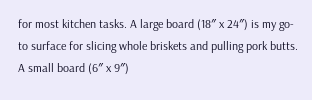for most kitchen tasks. A large board (18″ x 24″) is my go-to surface for slicing whole briskets and pulling pork butts. A small board (6″ x 9″)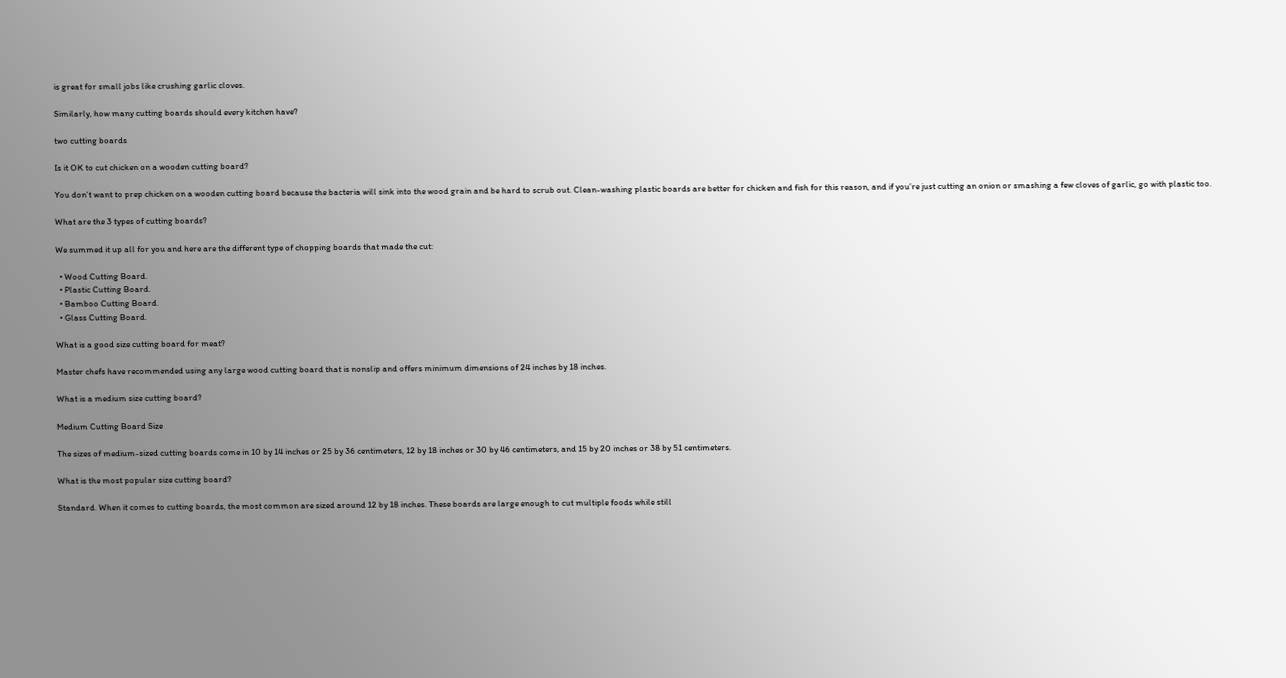is great for small jobs like crushing garlic cloves.

Similarly, how many cutting boards should every kitchen have?

two cutting boards

Is it OK to cut chicken on a wooden cutting board?

You don’t want to prep chicken on a wooden cutting board because the bacteria will sink into the wood grain and be hard to scrub out. Clean-washing plastic boards are better for chicken and fish for this reason, and if you’re just cutting an onion or smashing a few cloves of garlic, go with plastic too.

What are the 3 types of cutting boards?

We summed it up all for you and here are the different type of chopping boards that made the cut:

  • Wood Cutting Board.
  • Plastic Cutting Board.
  • Bamboo Cutting Board.
  • Glass Cutting Board.

What is a good size cutting board for meat?

Master chefs have recommended using any large wood cutting board that is nonslip and offers minimum dimensions of 24 inches by 18 inches.

What is a medium size cutting board?

Medium Cutting Board Size

The sizes of medium-sized cutting boards come in 10 by 14 inches or 25 by 36 centimeters, 12 by 18 inches or 30 by 46 centimeters, and 15 by 20 inches or 38 by 51 centimeters.

What is the most popular size cutting board?

Standard. When it comes to cutting boards, the most common are sized around 12 by 18 inches. These boards are large enough to cut multiple foods while still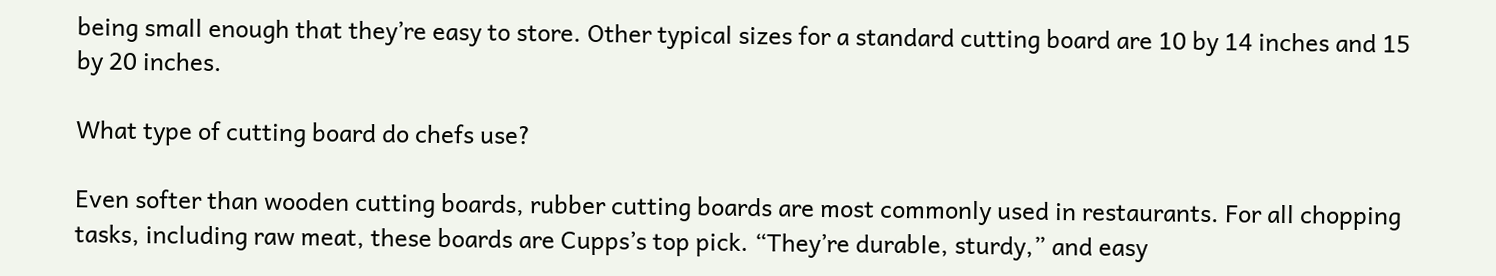being small enough that they’re easy to store. Other typical sizes for a standard cutting board are 10 by 14 inches and 15 by 20 inches.

What type of cutting board do chefs use?

Even softer than wooden cutting boards, rubber cutting boards are most commonly used in restaurants. For all chopping tasks, including raw meat, these boards are Cupps’s top pick. “They’re durable, sturdy,” and easy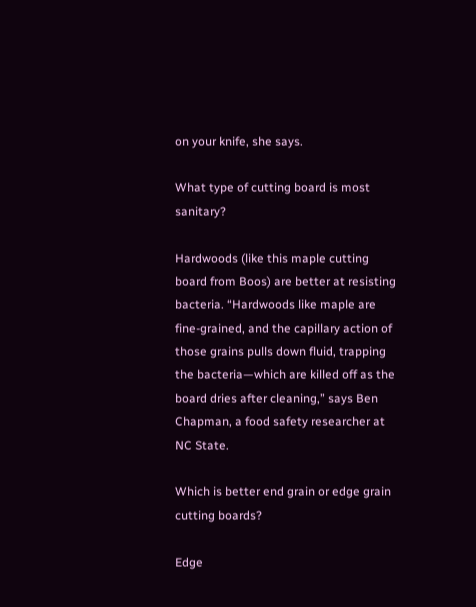on your knife, she says.

What type of cutting board is most sanitary?

Hardwoods (like this maple cutting board from Boos) are better at resisting bacteria. “Hardwoods like maple are fine-grained, and the capillary action of those grains pulls down fluid, trapping the bacteria—which are killed off as the board dries after cleaning,” says Ben Chapman, a food safety researcher at NC State.

Which is better end grain or edge grain cutting boards?

Edge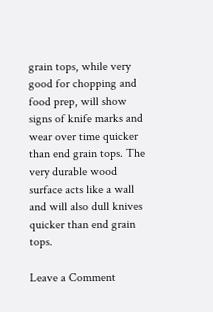grain tops, while very good for chopping and food prep, will show signs of knife marks and wear over time quicker than end grain tops. The very durable wood surface acts like a wall and will also dull knives quicker than end grain tops.

Leave a Comment